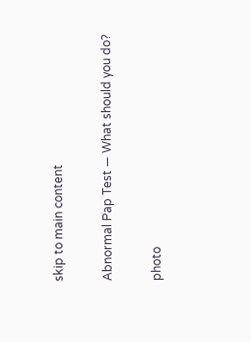skip to main content

Abnormal Pap Test — What should you do?

photo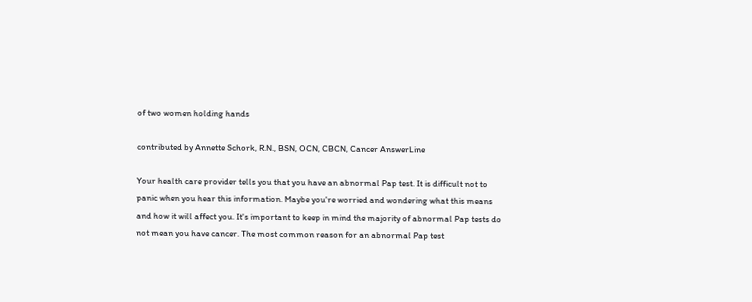of two women holding hands

contributed by Annette Schork, R.N., BSN, OCN, CBCN, Cancer AnswerLine

Your health care provider tells you that you have an abnormal Pap test. It is difficult not to panic when you hear this information. Maybe you're worried and wondering what this means and how it will affect you. It's important to keep in mind the majority of abnormal Pap tests do not mean you have cancer. The most common reason for an abnormal Pap test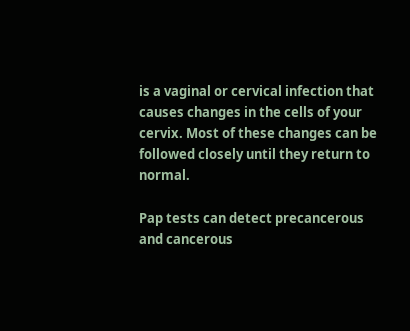is a vaginal or cervical infection that causes changes in the cells of your cervix. Most of these changes can be followed closely until they return to normal.

Pap tests can detect precancerous and cancerous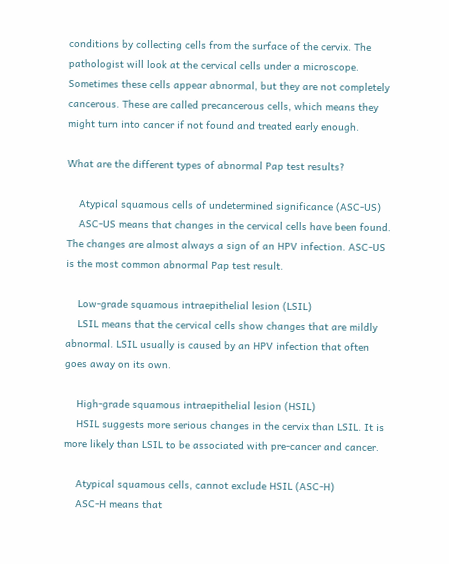conditions by collecting cells from the surface of the cervix. The pathologist will look at the cervical cells under a microscope. Sometimes these cells appear abnormal, but they are not completely cancerous. These are called precancerous cells, which means they might turn into cancer if not found and treated early enough.

What are the different types of abnormal Pap test results?

    Atypical squamous cells of undetermined significance (ASC-US)
    ASC-US means that changes in the cervical cells have been found. The changes are almost always a sign of an HPV infection. ASC-US is the most common abnormal Pap test result.

    Low-grade squamous intraepithelial lesion (LSIL)
    LSIL means that the cervical cells show changes that are mildly abnormal. LSIL usually is caused by an HPV infection that often goes away on its own.

    High-grade squamous intraepithelial lesion (HSIL)
    HSIL suggests more serious changes in the cervix than LSIL. It is more likely than LSIL to be associated with pre-cancer and cancer.

    Atypical squamous cells, cannot exclude HSIL (ASC-H)
    ASC-H means that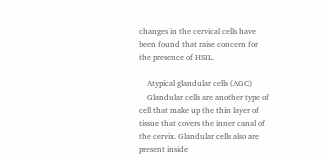changes in the cervical cells have been found that raise concern for the presence of HSIL.

    Atypical glandular cells (AGC)
    Glandular cells are another type of cell that make up the thin layer of tissue that covers the inner canal of the cervix. Glandular cells also are present inside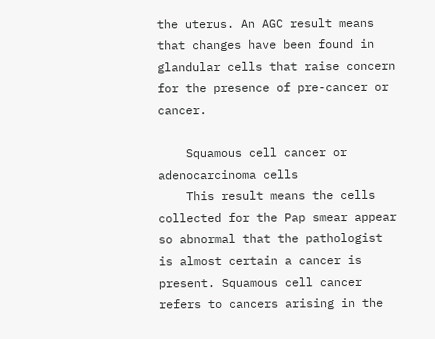the uterus. An AGC result means that changes have been found in glandular cells that raise concern for the presence of pre-cancer or cancer.

    Squamous cell cancer or adenocarcinoma cells
    This result means the cells collected for the Pap smear appear so abnormal that the pathologist is almost certain a cancer is present. Squamous cell cancer refers to cancers arising in the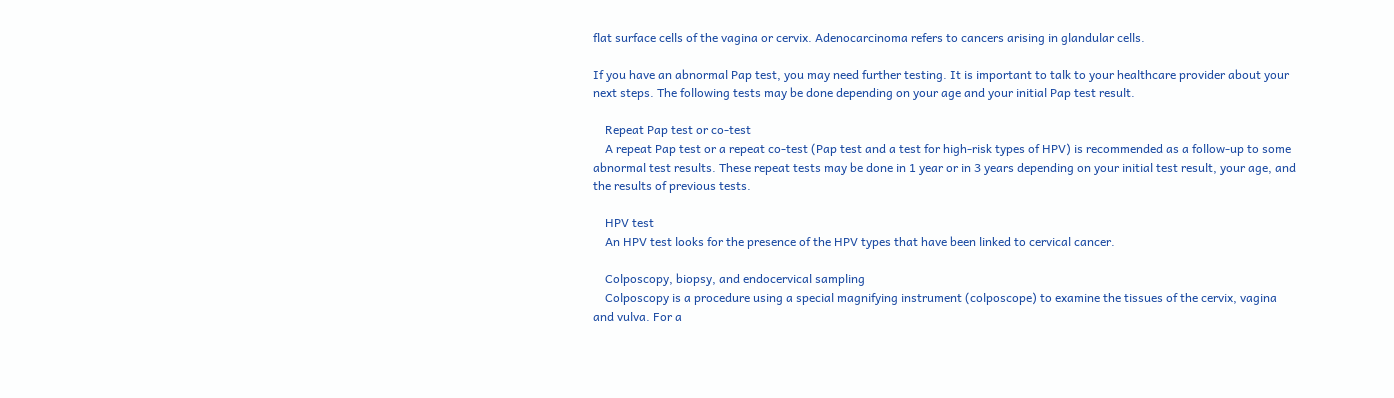flat surface cells of the vagina or cervix. Adenocarcinoma refers to cancers arising in glandular cells.

If you have an abnormal Pap test, you may need further testing. It is important to talk to your healthcare provider about your next steps. The following tests may be done depending on your age and your initial Pap test result.

    Repeat Pap test or co-test
    A repeat Pap test or a repeat co-test (Pap test and a test for high-risk types of HPV) is recommended as a follow-up to some abnormal test results. These repeat tests may be done in 1 year or in 3 years depending on your initial test result, your age, and the results of previous tests.

    HPV test
    An HPV test looks for the presence of the HPV types that have been linked to cervical cancer.

    Colposcopy, biopsy, and endocervical sampling
    Colposcopy is a procedure using a special magnifying instrument (colposcope) to examine the tissues of the cervix, vagina and vulva. For a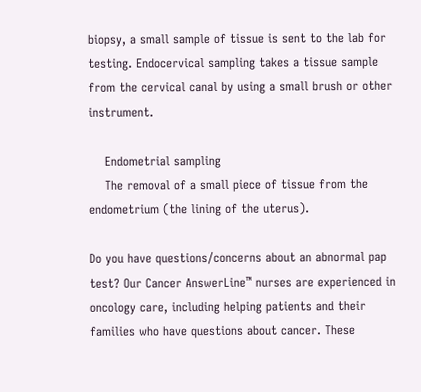biopsy, a small sample of tissue is sent to the lab for testing. Endocervical sampling takes a tissue sample from the cervical canal by using a small brush or other instrument.

    Endometrial sampling
    The removal of a small piece of tissue from the endometrium (the lining of the uterus).

Do you have questions/concerns about an abnormal pap test? Our Cancer AnswerLine™ nurses are experienced in oncology care, including helping patients and their families who have questions about cancer. These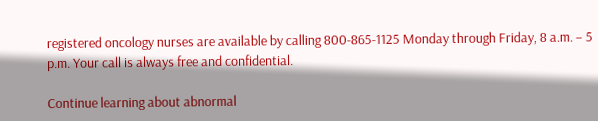registered oncology nurses are available by calling 800-865-1125 Monday through Friday, 8 a.m. – 5 p.m. Your call is always free and confidential.

Continue learning about abnormal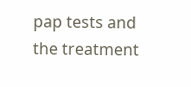pap tests and the treatment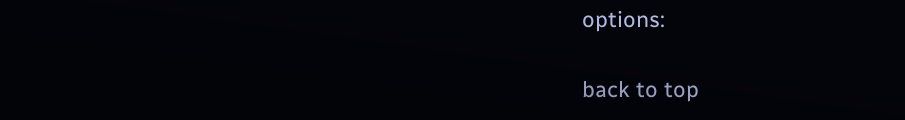options:

back to top